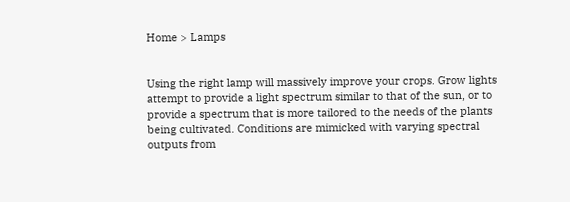Home > Lamps


Using the right lamp will massively improve your crops. Grow lights attempt to provide a light spectrum similar to that of the sun, or to provide a spectrum that is more tailored to the needs of the plants being cultivated. Conditions are mimicked with varying spectral outputs from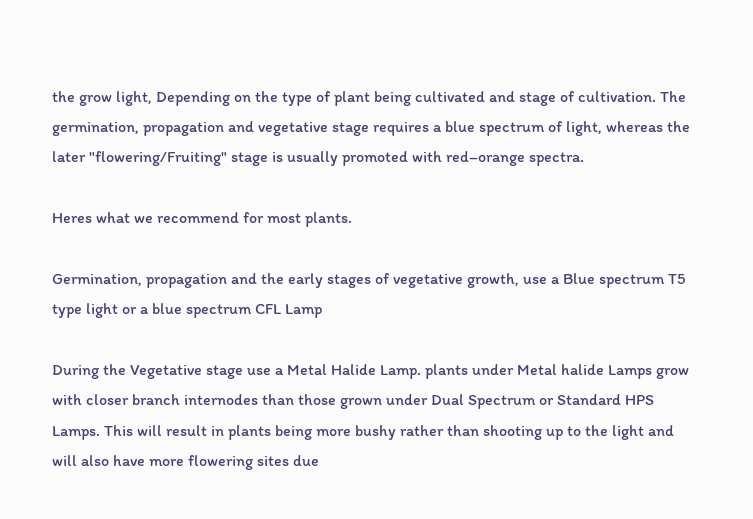the grow light, Depending on the type of plant being cultivated and stage of cultivation. The germination, propagation and vegetative stage requires a blue spectrum of light, whereas the later "flowering/Fruiting" stage is usually promoted with red–orange spectra.

Heres what we recommend for most plants.

Germination, propagation and the early stages of vegetative growth, use a Blue spectrum T5 type light or a blue spectrum CFL Lamp

During the Vegetative stage use a Metal Halide Lamp. plants under Metal halide Lamps grow with closer branch internodes than those grown under Dual Spectrum or Standard HPS Lamps. This will result in plants being more bushy rather than shooting up to the light and will also have more flowering sites due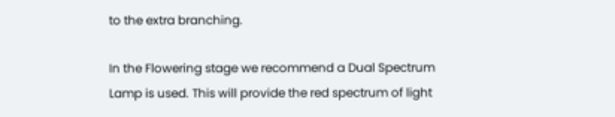to the extra branching.

In the Flowering stage we recommend a Dual Spectrum Lamp is used. This will provide the red spectrum of light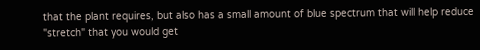that the plant requires, but also has a small amount of blue spectrum that will help reduce "stretch" that you would get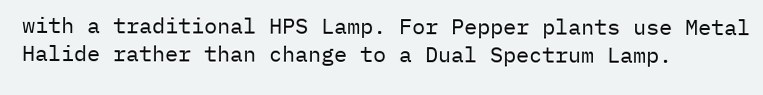with a traditional HPS Lamp. For Pepper plants use Metal Halide rather than change to a Dual Spectrum Lamp.